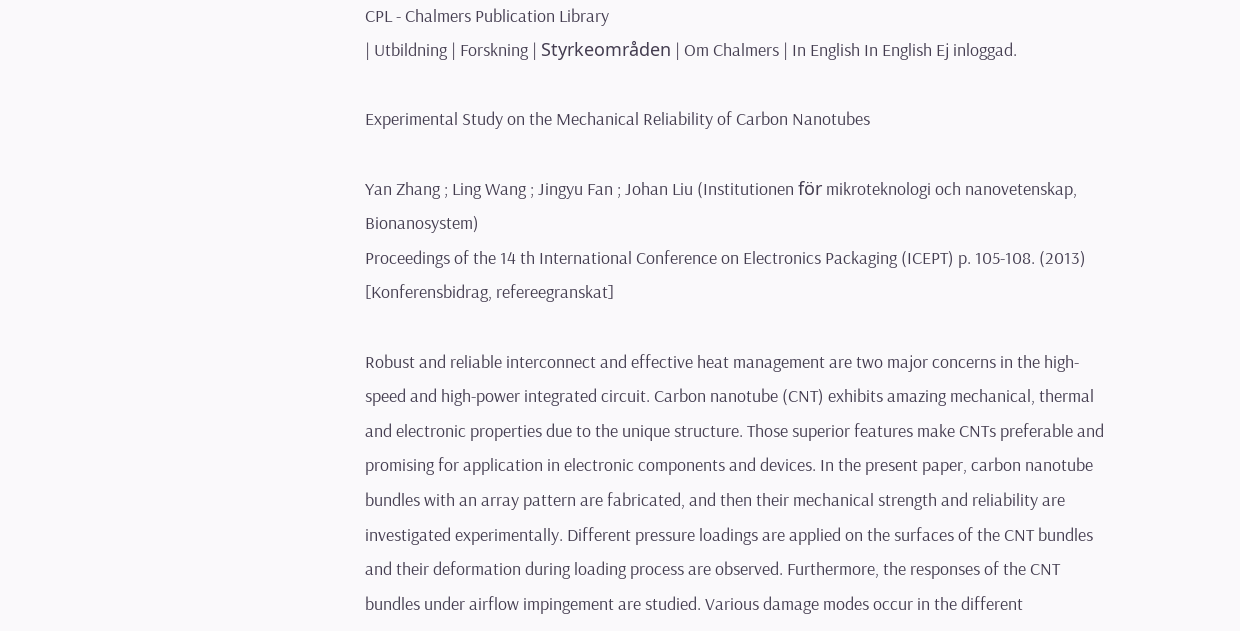CPL - Chalmers Publication Library
| Utbildning | Forskning | Styrkeområden | Om Chalmers | In English In English Ej inloggad.

Experimental Study on the Mechanical Reliability of Carbon Nanotubes

Yan Zhang ; Ling Wang ; Jingyu Fan ; Johan Liu (Institutionen för mikroteknologi och nanovetenskap, Bionanosystem)
Proceedings of the 14 th International Conference on Electronics Packaging (ICEPT) p. 105-108. (2013)
[Konferensbidrag, refereegranskat]

Robust and reliable interconnect and effective heat management are two major concerns in the high-speed and high-power integrated circuit. Carbon nanotube (CNT) exhibits amazing mechanical, thermal and electronic properties due to the unique structure. Those superior features make CNTs preferable and promising for application in electronic components and devices. In the present paper, carbon nanotube bundles with an array pattern are fabricated, and then their mechanical strength and reliability are investigated experimentally. Different pressure loadings are applied on the surfaces of the CNT bundles and their deformation during loading process are observed. Furthermore, the responses of the CNT bundles under airflow impingement are studied. Various damage modes occur in the different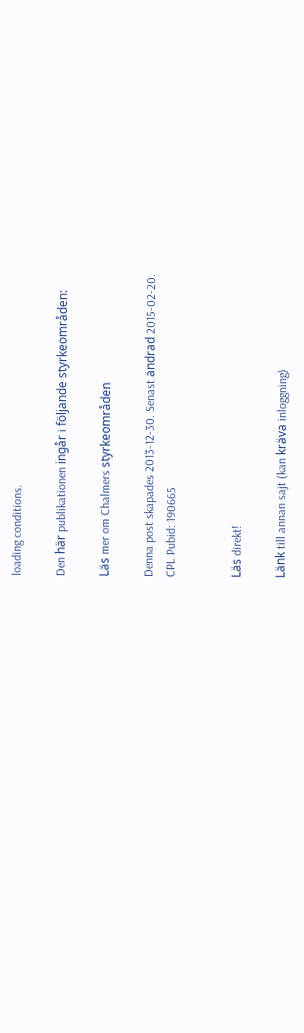loading conditions.

Den här publikationen ingår i följande styrkeområden:

Läs mer om Chalmers styrkeområden

Denna post skapades 2013-12-30. Senast ändrad 2015-02-20.
CPL Pubid: 190665


Läs direkt!

Länk till annan sajt (kan kräva inloggning)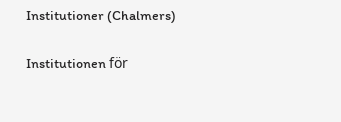Institutioner (Chalmers)

Institutionen för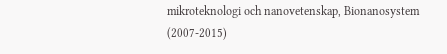mikroteknologi och nanovetenskap, Bionanosystem (2007-2015)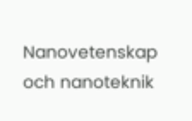Nanovetenskap och nanoteknik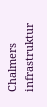Chalmers infrastruktur